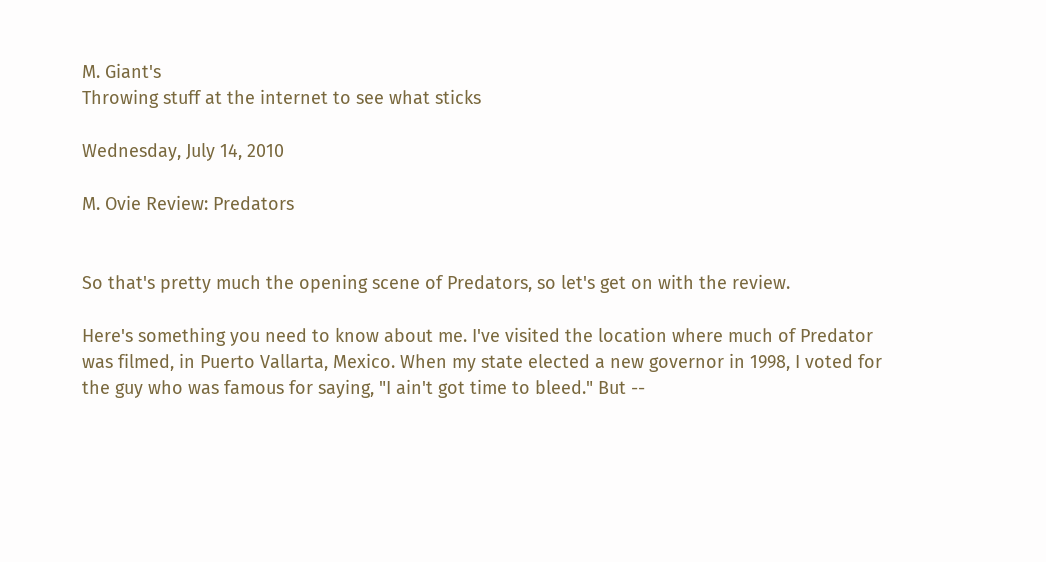M. Giant's
Throwing stuff at the internet to see what sticks

Wednesday, July 14, 2010

M. Ovie Review: Predators


So that's pretty much the opening scene of Predators, so let's get on with the review.

Here's something you need to know about me. I've visited the location where much of Predator was filmed, in Puerto Vallarta, Mexico. When my state elected a new governor in 1998, I voted for the guy who was famous for saying, "I ain't got time to bleed." But --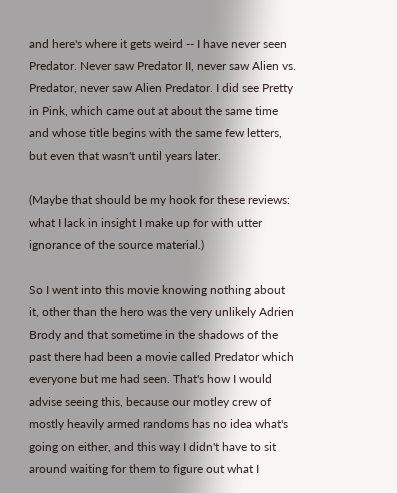and here's where it gets weird -- I have never seen Predator. Never saw Predator II, never saw Alien vs. Predator, never saw Alien Predator. I did see Pretty in Pink, which came out at about the same time and whose title begins with the same few letters, but even that wasn't until years later.

(Maybe that should be my hook for these reviews: what I lack in insight I make up for with utter ignorance of the source material.)

So I went into this movie knowing nothing about it, other than the hero was the very unlikely Adrien Brody and that sometime in the shadows of the past there had been a movie called Predator which everyone but me had seen. That's how I would advise seeing this, because our motley crew of mostly heavily armed randoms has no idea what's going on either, and this way I didn't have to sit around waiting for them to figure out what I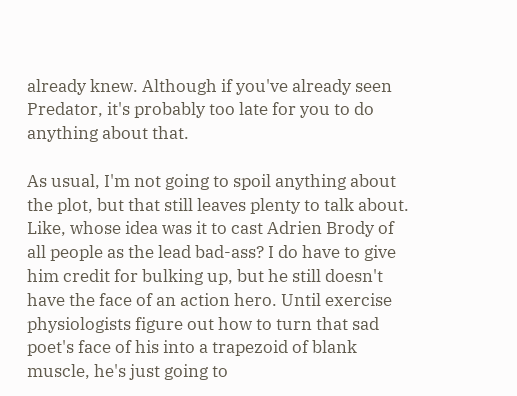already knew. Although if you've already seen Predator, it's probably too late for you to do anything about that.

As usual, I'm not going to spoil anything about the plot, but that still leaves plenty to talk about. Like, whose idea was it to cast Adrien Brody of all people as the lead bad-ass? I do have to give him credit for bulking up, but he still doesn't have the face of an action hero. Until exercise physiologists figure out how to turn that sad poet's face of his into a trapezoid of blank muscle, he's just going to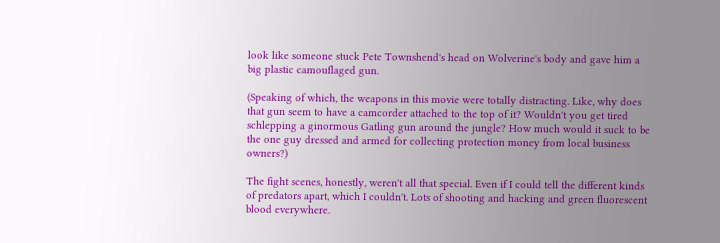look like someone stuck Pete Townshend's head on Wolverine's body and gave him a big plastic camouflaged gun.

(Speaking of which, the weapons in this movie were totally distracting. Like, why does that gun seem to have a camcorder attached to the top of it? Wouldn't you get tired schlepping a ginormous Gatling gun around the jungle? How much would it suck to be the one guy dressed and armed for collecting protection money from local business owners?)

The fight scenes, honestly, weren't all that special. Even if I could tell the different kinds of predators apart, which I couldn't. Lots of shooting and hacking and green fluorescent blood everywhere.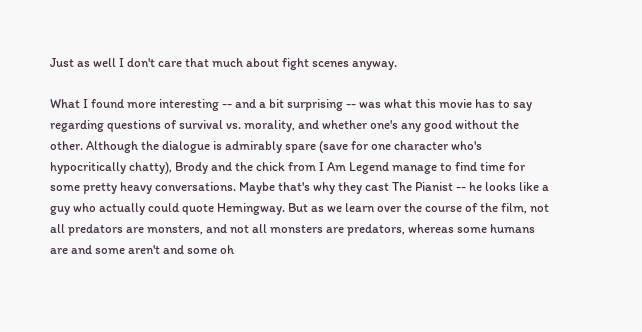Just as well I don't care that much about fight scenes anyway.

What I found more interesting -- and a bit surprising -- was what this movie has to say regarding questions of survival vs. morality, and whether one's any good without the other. Although the dialogue is admirably spare (save for one character who's hypocritically chatty), Brody and the chick from I Am Legend manage to find time for some pretty heavy conversations. Maybe that's why they cast The Pianist -- he looks like a guy who actually could quote Hemingway. But as we learn over the course of the film, not all predators are monsters, and not all monsters are predators, whereas some humans are and some aren't and some oh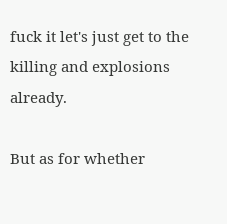fuck it let's just get to the killing and explosions already.

But as for whether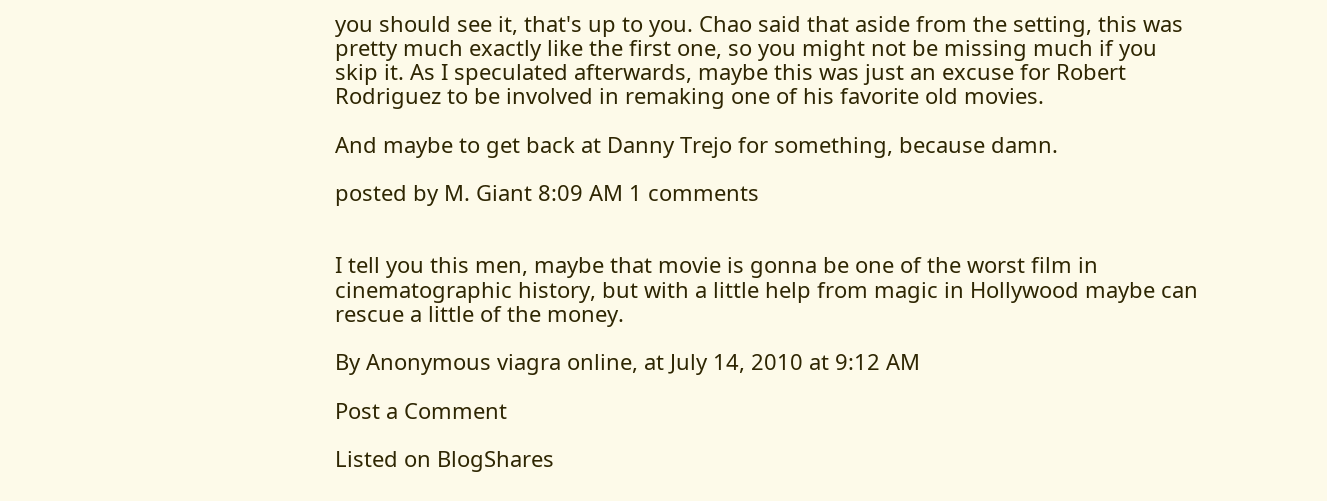you should see it, that's up to you. Chao said that aside from the setting, this was pretty much exactly like the first one, so you might not be missing much if you skip it. As I speculated afterwards, maybe this was just an excuse for Robert Rodriguez to be involved in remaking one of his favorite old movies.

And maybe to get back at Danny Trejo for something, because damn.

posted by M. Giant 8:09 AM 1 comments


I tell you this men, maybe that movie is gonna be one of the worst film in cinematographic history, but with a little help from magic in Hollywood maybe can rescue a little of the money.

By Anonymous viagra online, at July 14, 2010 at 9:12 AM

Post a Comment

Listed on BlogShares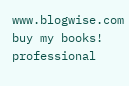www.blogwise.com
buy my books!
professional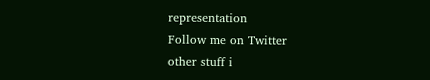representation
Follow me on Twitter
other stuff i